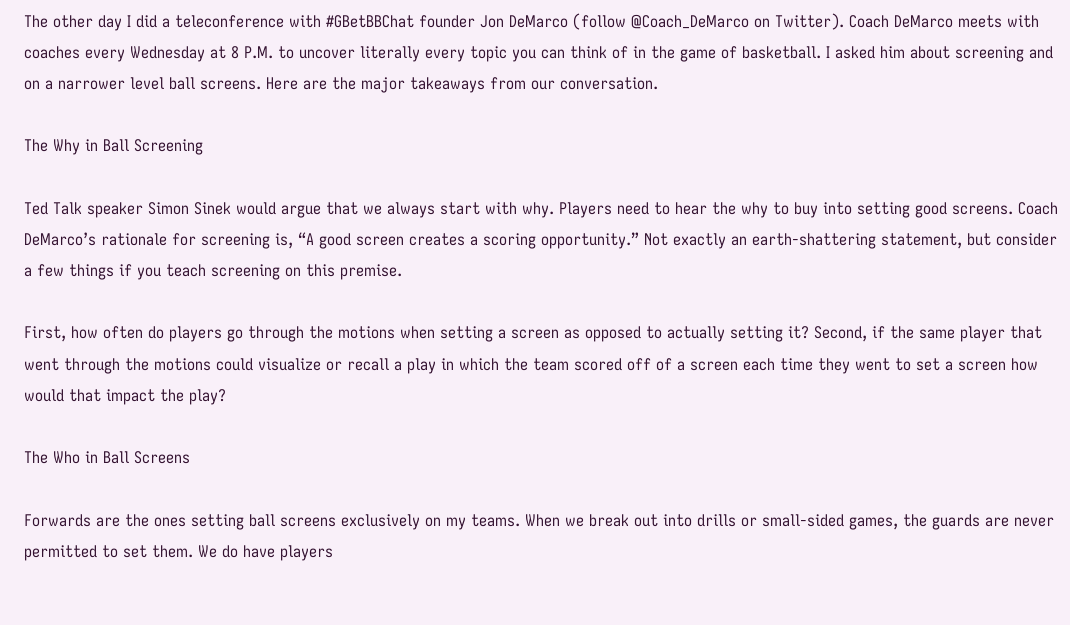The other day I did a teleconference with #GBetBBChat founder Jon DeMarco (follow @Coach_DeMarco on Twitter). Coach DeMarco meets with coaches every Wednesday at 8 P.M. to uncover literally every topic you can think of in the game of basketball. I asked him about screening and on a narrower level ball screens. Here are the major takeaways from our conversation.

The Why in Ball Screening

Ted Talk speaker Simon Sinek would argue that we always start with why. Players need to hear the why to buy into setting good screens. Coach DeMarco’s rationale for screening is, “A good screen creates a scoring opportunity.” Not exactly an earth-shattering statement, but consider a few things if you teach screening on this premise.

First, how often do players go through the motions when setting a screen as opposed to actually setting it? Second, if the same player that went through the motions could visualize or recall a play in which the team scored off of a screen each time they went to set a screen how would that impact the play?

The Who in Ball Screens

Forwards are the ones setting ball screens exclusively on my teams. When we break out into drills or small-sided games, the guards are never permitted to set them. We do have players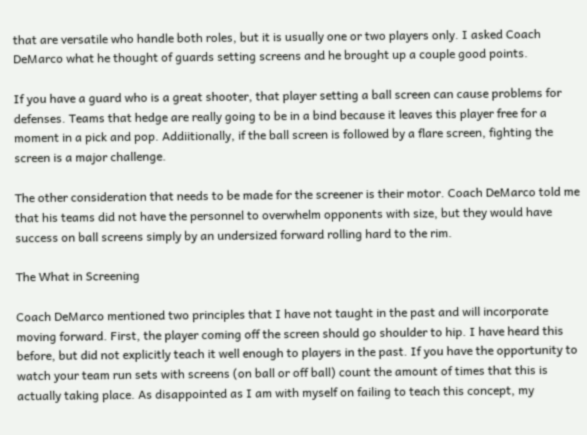that are versatile who handle both roles, but it is usually one or two players only. I asked Coach DeMarco what he thought of guards setting screens and he brought up a couple good points.

If you have a guard who is a great shooter, that player setting a ball screen can cause problems for defenses. Teams that hedge are really going to be in a bind because it leaves this player free for a moment in a pick and pop. Addiitionally, if the ball screen is followed by a flare screen, fighting the screen is a major challenge.

The other consideration that needs to be made for the screener is their motor. Coach DeMarco told me that his teams did not have the personnel to overwhelm opponents with size, but they would have success on ball screens simply by an undersized forward rolling hard to the rim.

The What in Screening

Coach DeMarco mentioned two principles that I have not taught in the past and will incorporate moving forward. First, the player coming off the screen should go shoulder to hip. I have heard this before, but did not explicitly teach it well enough to players in the past. If you have the opportunity to watch your team run sets with screens (on ball or off ball) count the amount of times that this is actually taking place. As disappointed as I am with myself on failing to teach this concept, my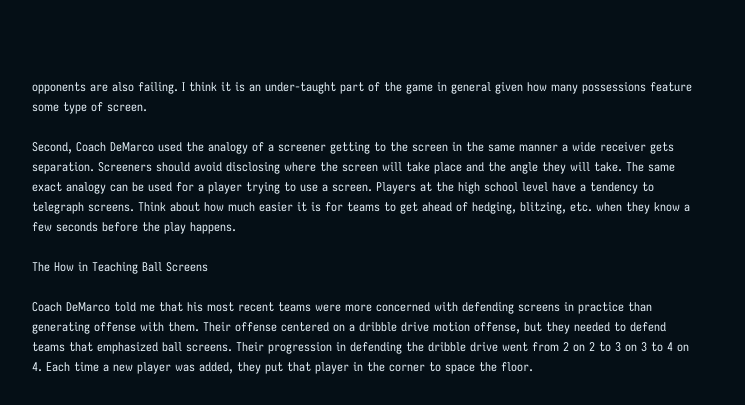opponents are also failing. I think it is an under-taught part of the game in general given how many possessions feature some type of screen.

Second, Coach DeMarco used the analogy of a screener getting to the screen in the same manner a wide receiver gets separation. Screeners should avoid disclosing where the screen will take place and the angle they will take. The same exact analogy can be used for a player trying to use a screen. Players at the high school level have a tendency to telegraph screens. Think about how much easier it is for teams to get ahead of hedging, blitzing, etc. when they know a few seconds before the play happens.

The How in Teaching Ball Screens

Coach DeMarco told me that his most recent teams were more concerned with defending screens in practice than generating offense with them. Their offense centered on a dribble drive motion offense, but they needed to defend teams that emphasized ball screens. Their progression in defending the dribble drive went from 2 on 2 to 3 on 3 to 4 on 4. Each time a new player was added, they put that player in the corner to space the floor.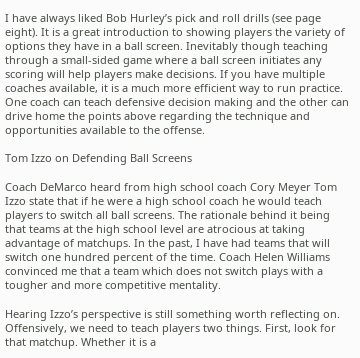I have always liked Bob Hurley’s pick and roll drills (see page eight). It is a great introduction to showing players the variety of options they have in a ball screen. Inevitably though teaching through a small-sided game where a ball screen initiates any scoring will help players make decisions. If you have multiple coaches available, it is a much more efficient way to run practice. One coach can teach defensive decision making and the other can drive home the points above regarding the technique and opportunities available to the offense.

Tom Izzo on Defending Ball Screens

Coach DeMarco heard from high school coach Cory Meyer Tom Izzo state that if he were a high school coach he would teach players to switch all ball screens. The rationale behind it being that teams at the high school level are atrocious at taking advantage of matchups. In the past, I have had teams that will switch one hundred percent of the time. Coach Helen Williams convinced me that a team which does not switch plays with a tougher and more competitive mentality.

Hearing Izzo’s perspective is still something worth reflecting on. Offensively, we need to teach players two things. First, look for that matchup. Whether it is a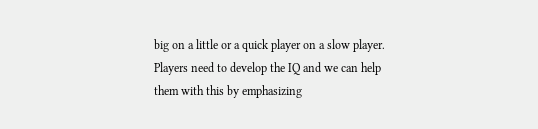big on a little or a quick player on a slow player. Players need to develop the IQ and we can help them with this by emphasizing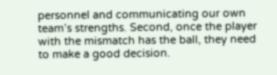personnel and communicating our own team’s strengths. Second, once the player with the mismatch has the ball, they need to make a good decision.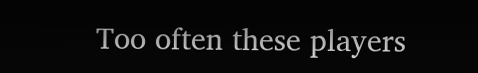Too often these players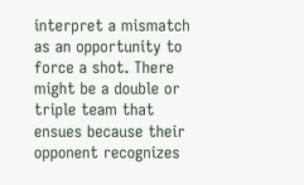interpret a mismatch as an opportunity to force a shot. There might be a double or triple team that ensues because their opponent recognizes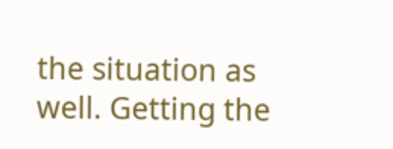the situation as well. Getting the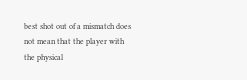best shot out of a mismatch does not mean that the player with the physical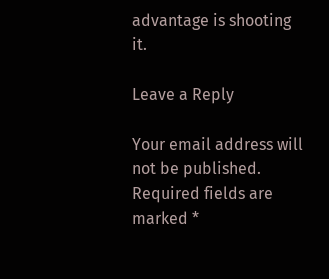advantage is shooting it.

Leave a Reply

Your email address will not be published. Required fields are marked *